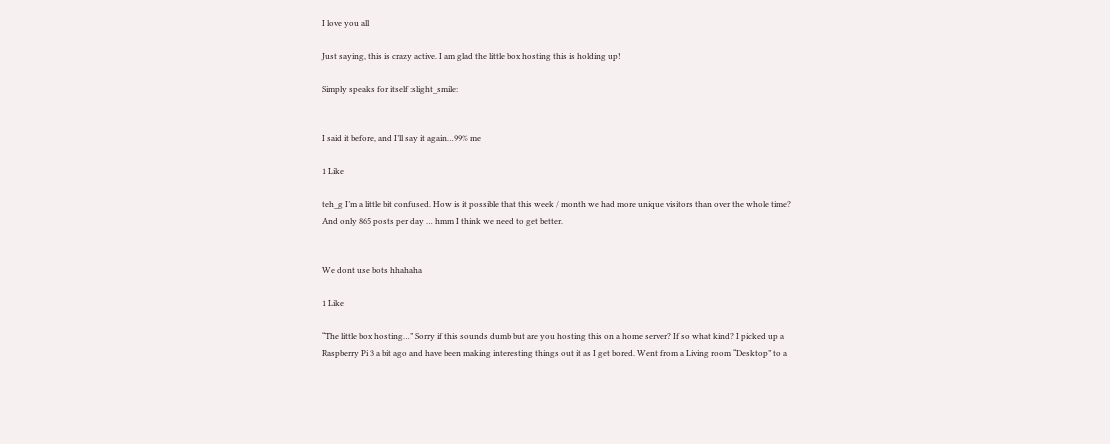I love you all

Just saying, this is crazy active. I am glad the little box hosting this is holding up!

Simply speaks for itself :slight_smile:


I said it before, and I’ll say it again…99% me

1 Like

teh_g I’m a little bit confused. How is it possible that this week / month we had more unique visitors than over the whole time? And only 865 posts per day … hmm I think we need to get better.


We dont use bots hhahaha

1 Like

“The little box hosting…” Sorry if this sounds dumb but are you hosting this on a home server? If so what kind? I picked up a Raspberry Pi 3 a bit ago and have been making interesting things out it as I get bored. Went from a Living room “Desktop” to a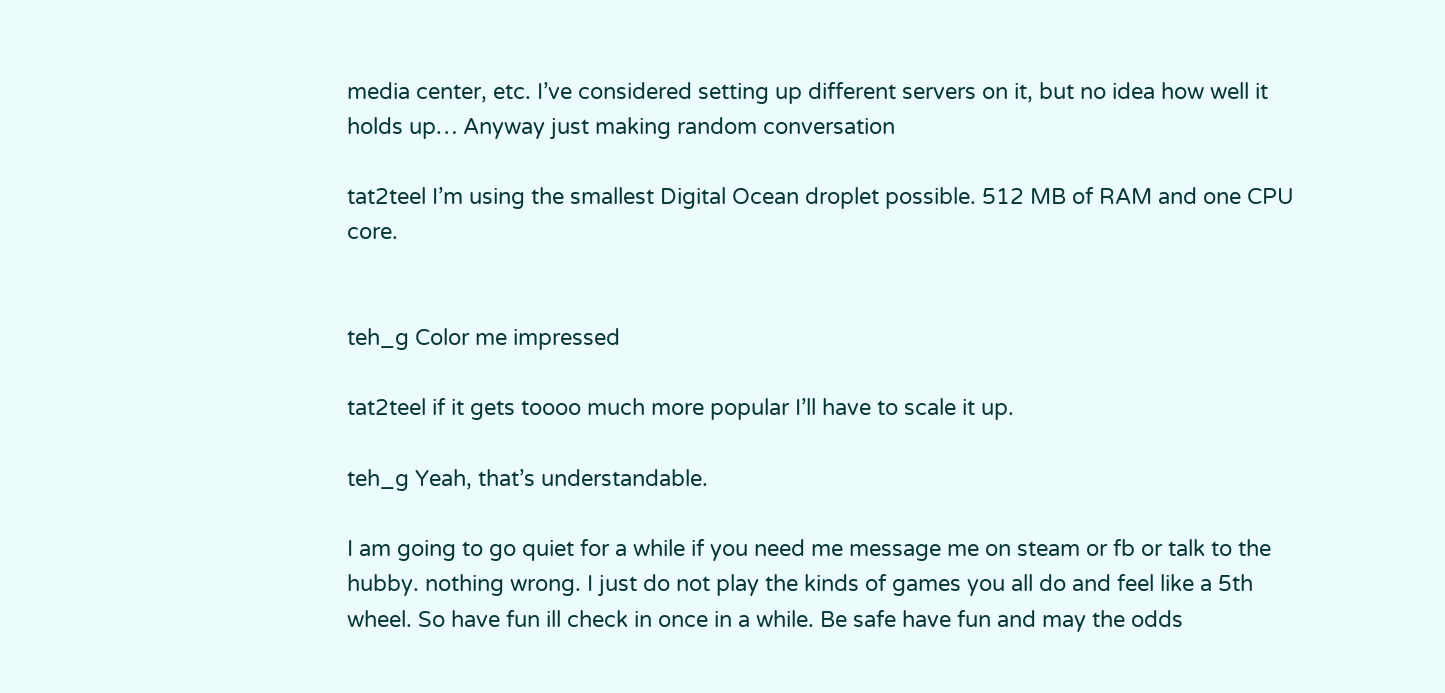media center, etc. I’ve considered setting up different servers on it, but no idea how well it holds up… Anyway just making random conversation

tat2teel I’m using the smallest Digital Ocean droplet possible. 512 MB of RAM and one CPU core.


teh_g Color me impressed

tat2teel if it gets toooo much more popular I’ll have to scale it up.

teh_g Yeah, that’s understandable.

I am going to go quiet for a while if you need me message me on steam or fb or talk to the hubby. nothing wrong. I just do not play the kinds of games you all do and feel like a 5th wheel. So have fun ill check in once in a while. Be safe have fun and may the odds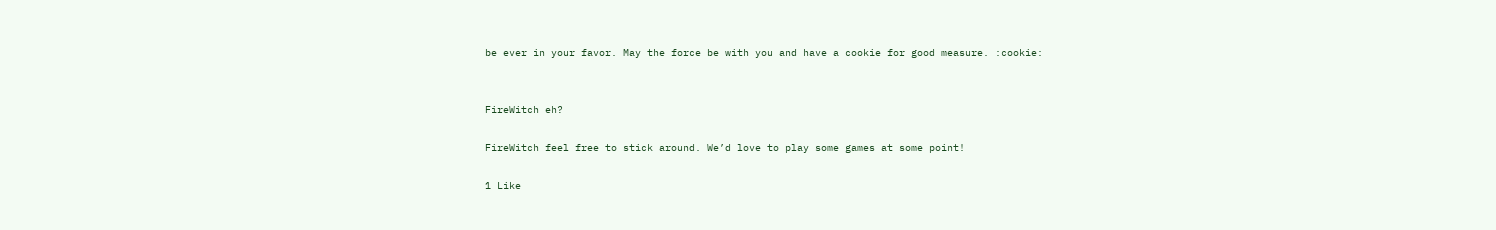be ever in your favor. May the force be with you and have a cookie for good measure. :cookie:


FireWitch eh?

FireWitch feel free to stick around. We’d love to play some games at some point!

1 Like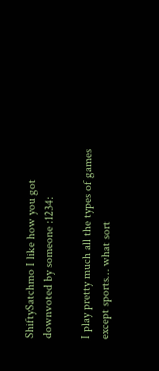ShiftySatchmo I like how you got downvoted by someone :1234:

I play pretty much all the types of games except sports… what sort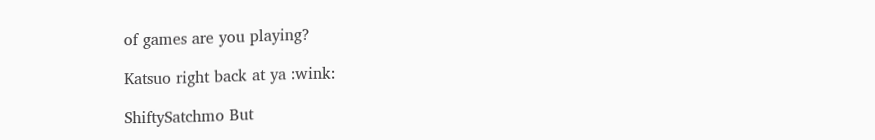of games are you playing?

Katsuo right back at ya :wink:

ShiftySatchmo But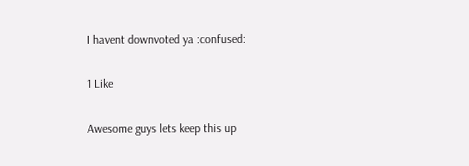I havent downvoted ya :confused:

1 Like

Awesome guys lets keep this up